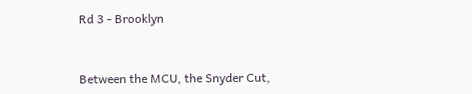Rd 3 - Brooklyn


Between the MCU, the Snyder Cut,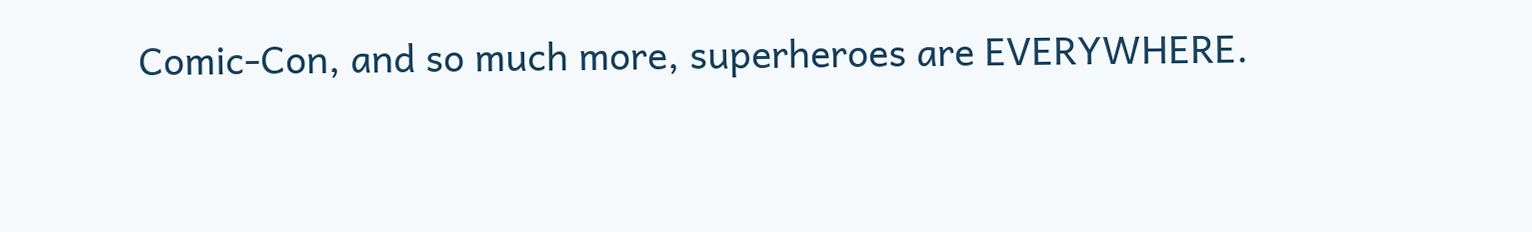Comic-Con, and so much more, superheroes are EVERYWHERE.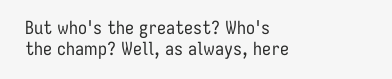But who's the greatest? Who's the champ? Well, as always, here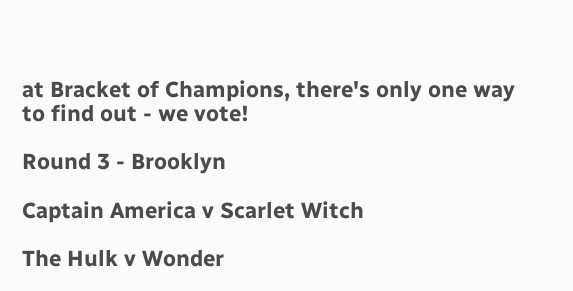at Bracket of Champions, there's only one way to find out - we vote!

Round 3 - Brooklyn

Captain America v Scarlet Witch

The Hulk v Wonder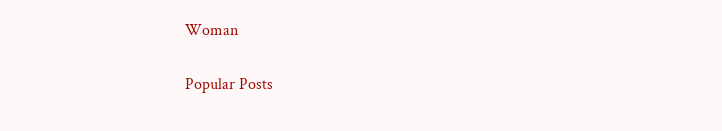Woman


Popular Posts